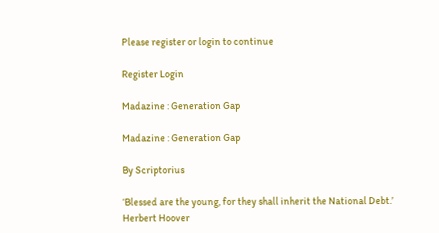Please register or login to continue

Register Login

Madazine : Generation Gap

Madazine : Generation Gap

By Scriptorius

‘Blessed are the young, for they shall inherit the National Debt.’ Herbert Hoover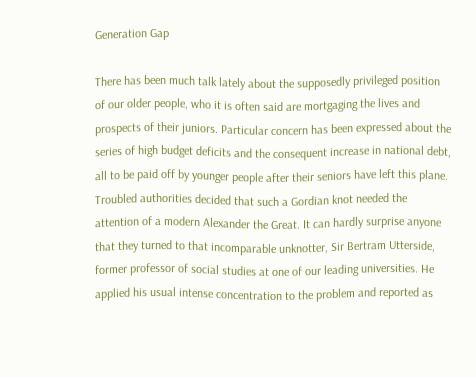Generation Gap

There has been much talk lately about the supposedly privileged position of our older people, who it is often said are mortgaging the lives and prospects of their juniors. Particular concern has been expressed about the series of high budget deficits and the consequent increase in national debt, all to be paid off by younger people after their seniors have left this plane. Troubled authorities decided that such a Gordian knot needed the attention of a modern Alexander the Great. It can hardly surprise anyone that they turned to that incomparable unknotter, Sir Bertram Utterside, former professor of social studies at one of our leading universities. He applied his usual intense concentration to the problem and reported as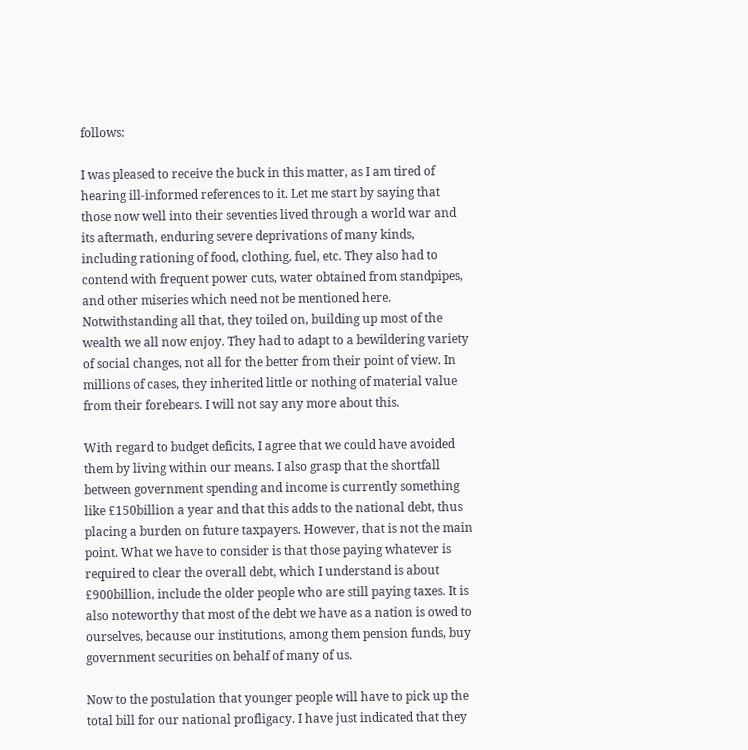follows:

I was pleased to receive the buck in this matter, as I am tired of hearing ill-informed references to it. Let me start by saying that those now well into their seventies lived through a world war and its aftermath, enduring severe deprivations of many kinds, including rationing of food, clothing, fuel, etc. They also had to contend with frequent power cuts, water obtained from standpipes, and other miseries which need not be mentioned here. Notwithstanding all that, they toiled on, building up most of the wealth we all now enjoy. They had to adapt to a bewildering variety of social changes, not all for the better from their point of view. In millions of cases, they inherited little or nothing of material value from their forebears. I will not say any more about this.

With regard to budget deficits, I agree that we could have avoided them by living within our means. I also grasp that the shortfall between government spending and income is currently something like £150billion a year and that this adds to the national debt, thus placing a burden on future taxpayers. However, that is not the main point. What we have to consider is that those paying whatever is required to clear the overall debt, which I understand is about £900billion, include the older people who are still paying taxes. It is also noteworthy that most of the debt we have as a nation is owed to ourselves, because our institutions, among them pension funds, buy government securities on behalf of many of us.

Now to the postulation that younger people will have to pick up the total bill for our national profligacy. I have just indicated that they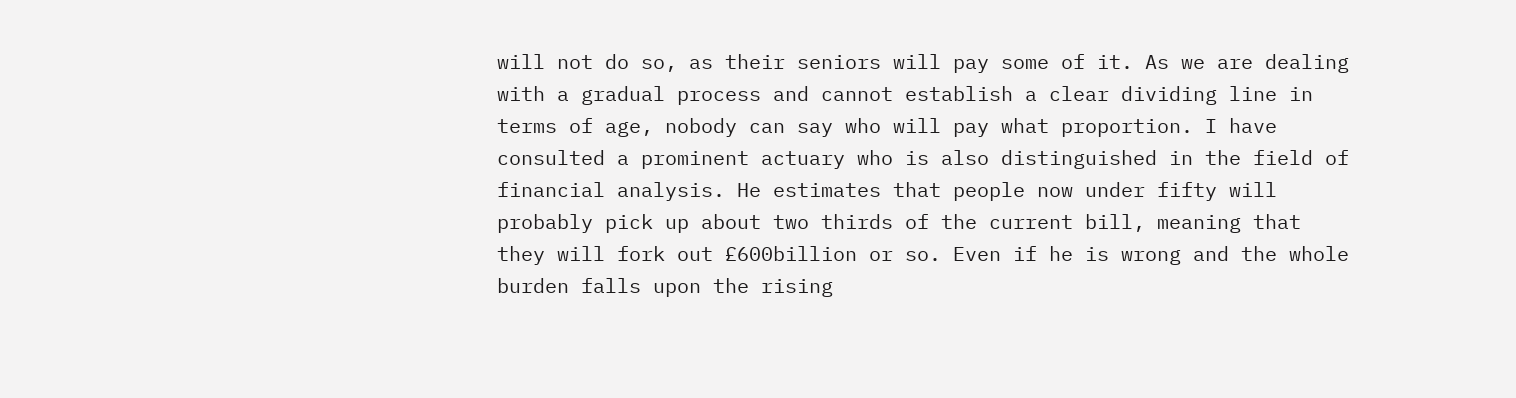will not do so, as their seniors will pay some of it. As we are dealing with a gradual process and cannot establish a clear dividing line in terms of age, nobody can say who will pay what proportion. I have consulted a prominent actuary who is also distinguished in the field of financial analysis. He estimates that people now under fifty will probably pick up about two thirds of the current bill, meaning that they will fork out £600billion or so. Even if he is wrong and the whole burden falls upon the rising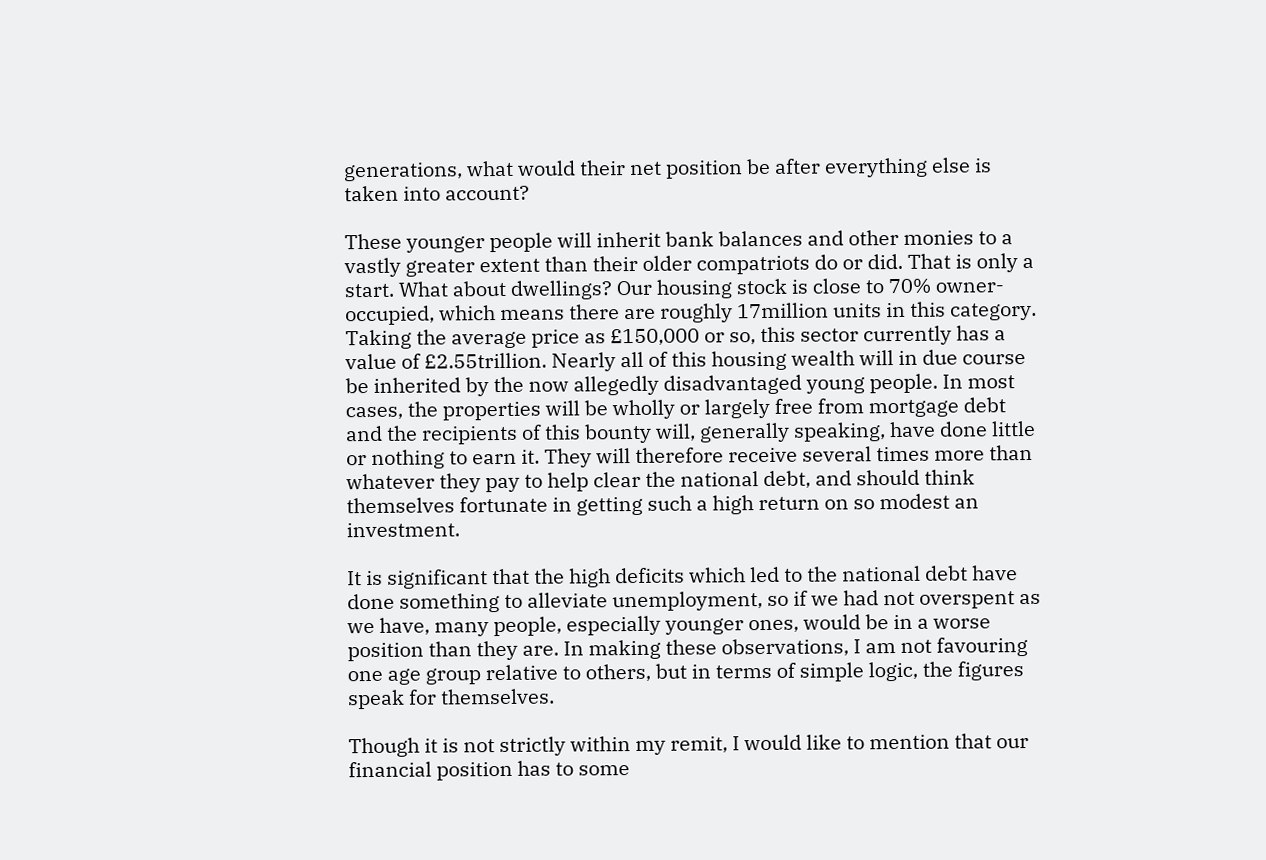generations, what would their net position be after everything else is taken into account?

These younger people will inherit bank balances and other monies to a vastly greater extent than their older compatriots do or did. That is only a start. What about dwellings? Our housing stock is close to 70% owner-occupied, which means there are roughly 17million units in this category. Taking the average price as £150,000 or so, this sector currently has a value of £2.55trillion. Nearly all of this housing wealth will in due course be inherited by the now allegedly disadvantaged young people. In most cases, the properties will be wholly or largely free from mortgage debt and the recipients of this bounty will, generally speaking, have done little or nothing to earn it. They will therefore receive several times more than whatever they pay to help clear the national debt, and should think themselves fortunate in getting such a high return on so modest an investment.

It is significant that the high deficits which led to the national debt have done something to alleviate unemployment, so if we had not overspent as we have, many people, especially younger ones, would be in a worse position than they are. In making these observations, I am not favouring one age group relative to others, but in terms of simple logic, the figures speak for themselves.

Though it is not strictly within my remit, I would like to mention that our financial position has to some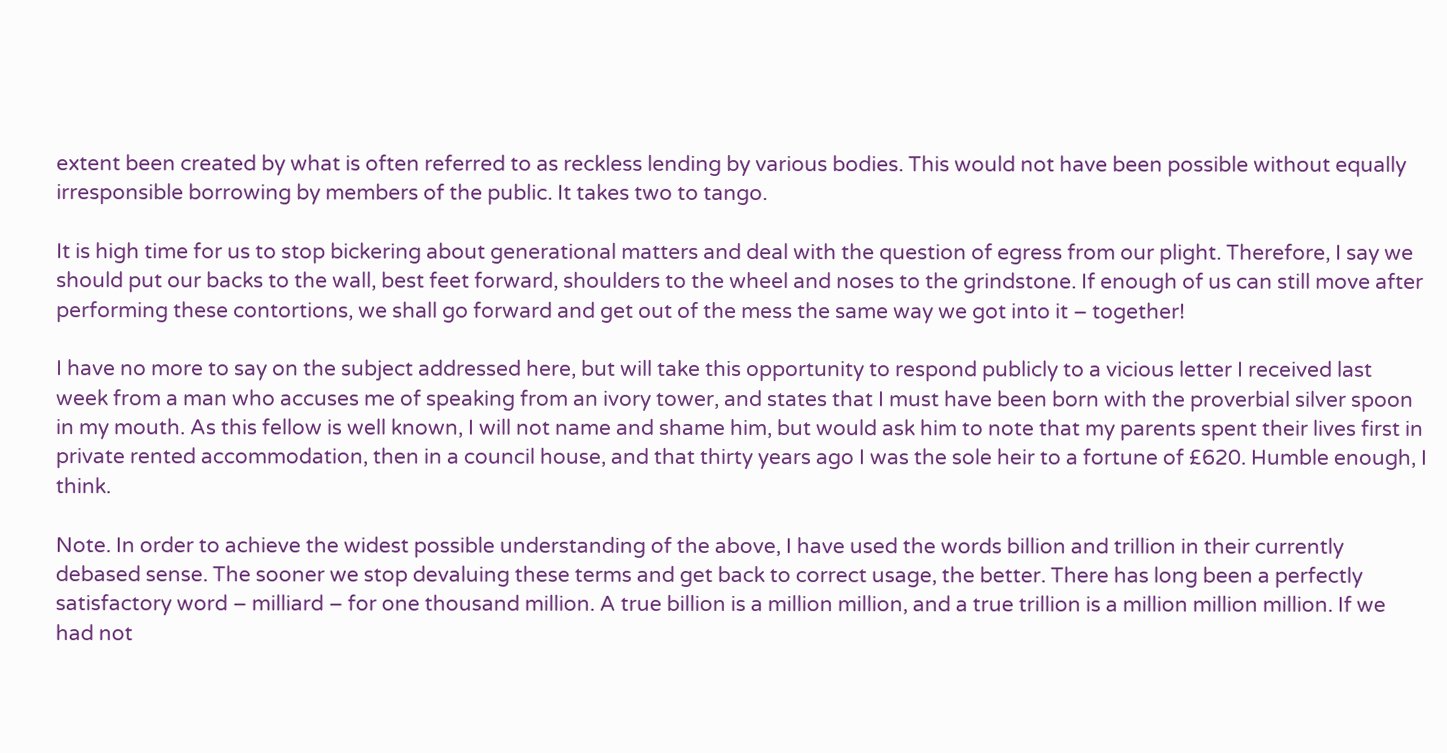extent been created by what is often referred to as reckless lending by various bodies. This would not have been possible without equally irresponsible borrowing by members of the public. It takes two to tango.

It is high time for us to stop bickering about generational matters and deal with the question of egress from our plight. Therefore, I say we should put our backs to the wall, best feet forward, shoulders to the wheel and noses to the grindstone. If enough of us can still move after performing these contortions, we shall go forward and get out of the mess the same way we got into it – together!

I have no more to say on the subject addressed here, but will take this opportunity to respond publicly to a vicious letter I received last week from a man who accuses me of speaking from an ivory tower, and states that I must have been born with the proverbial silver spoon in my mouth. As this fellow is well known, I will not name and shame him, but would ask him to note that my parents spent their lives first in private rented accommodation, then in a council house, and that thirty years ago I was the sole heir to a fortune of £620. Humble enough, I think.

Note. In order to achieve the widest possible understanding of the above, I have used the words billion and trillion in their currently debased sense. The sooner we stop devaluing these terms and get back to correct usage, the better. There has long been a perfectly satisfactory word – milliard – for one thousand million. A true billion is a million million, and a true trillion is a million million million. If we had not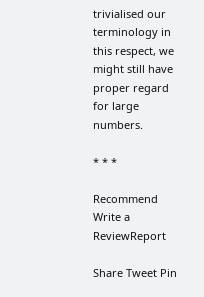trivialised our terminology in this respect, we might still have proper regard for large numbers.

* * *

Recommend Write a ReviewReport

Share Tweet Pin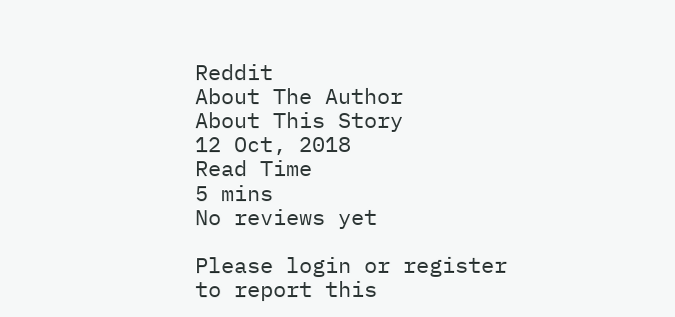Reddit
About The Author
About This Story
12 Oct, 2018
Read Time
5 mins
No reviews yet

Please login or register to report this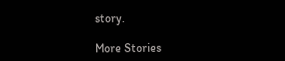story.

More Stories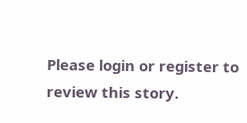Please login or register to review this story.